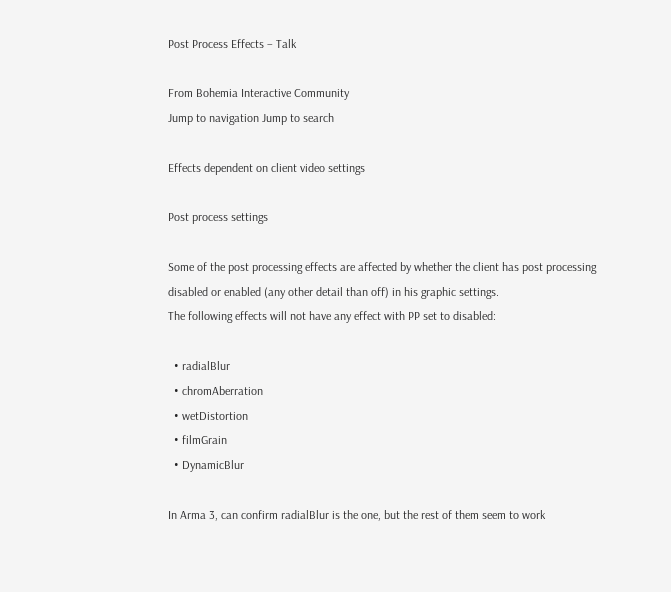Post Process Effects – Talk

From Bohemia Interactive Community
Jump to navigation Jump to search

Effects dependent on client video settings

Post process settings

Some of the post processing effects are affected by whether the client has post processing disabled or enabled (any other detail than off) in his graphic settings.
The following effects will not have any effect with PP set to disabled:

  • radialBlur
  • chromAberration
  • wetDistortion
  • filmGrain
  • DynamicBlur

In Arma 3, can confirm radialBlur is the one, but the rest of them seem to work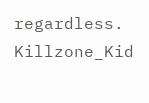regardless. Killzone_Kid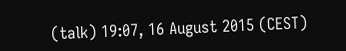(talk) 19:07, 16 August 2015 (CEST)